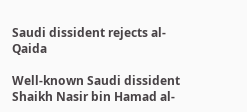Saudi dissident rejects al-Qaida

Well-known Saudi dissident Shaikh Nasir bin Hamad al-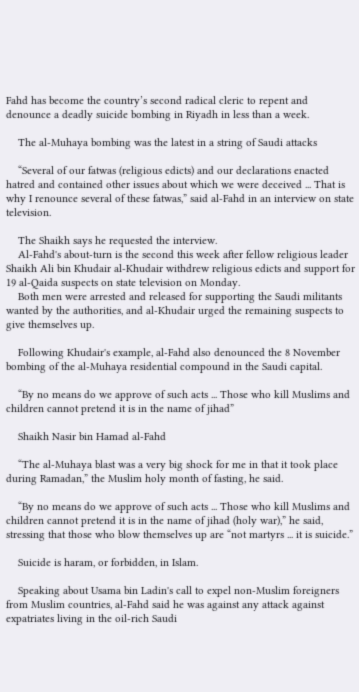Fahd has become the country’s second radical cleric to repent and denounce a deadly suicide bombing in Riyadh in less than a week.

    The al-Muhaya bombing was the latest in a string of Saudi attacks

    “Several of our fatwas (religious edicts) and our declarations enacted hatred and contained other issues about which we were deceived ... That is why I renounce several of these fatwas,” said al-Fahd in an interview on state television.

    The Shaikh says he requested the interview.
    Al-Fahd's about-turn is the second this week after fellow religious leader Shaikh Ali bin Khudair al-Khudair withdrew religious edicts and support for 19 al-Qaida suspects on state television on Monday.
    Both men were arrested and released for supporting the Saudi militants wanted by the authorities, and al-Khudair urged the remaining suspects to give themselves up.

    Following Khudair's example, al-Fahd also denounced the 8 November bombing of the al-Muhaya residential compound in the Saudi capital.

    “By no means do we approve of such acts ... Those who kill Muslims and children cannot pretend it is in the name of jihad”

    Shaikh Nasir bin Hamad al-Fahd

    “The al-Muhaya blast was a very big shock for me in that it took place during Ramadan,” the Muslim holy month of fasting, he said.

    “By no means do we approve of such acts ... Those who kill Muslims and children cannot pretend it is in the name of jihad (holy war),” he said, stressing that those who blow themselves up are “not martyrs ... it is suicide.”

    Suicide is haram, or forbidden, in Islam.

    Speaking about Usama bin Ladin's call to expel non-Muslim foreigners from Muslim countries, al-Fahd said he was against any attack against expatriates living in the oil-rich Saudi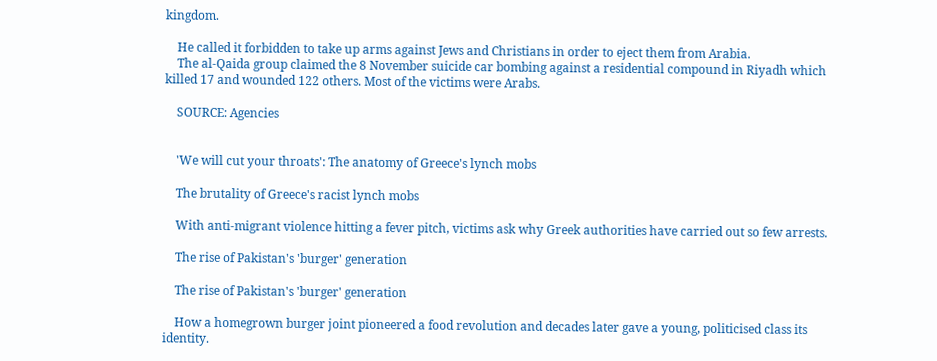kingdom.

    He called it forbidden to take up arms against Jews and Christians in order to eject them from Arabia.
    The al-Qaida group claimed the 8 November suicide car bombing against a residential compound in Riyadh which killed 17 and wounded 122 others. Most of the victims were Arabs.

    SOURCE: Agencies


    'We will cut your throats': The anatomy of Greece's lynch mobs

    The brutality of Greece's racist lynch mobs

    With anti-migrant violence hitting a fever pitch, victims ask why Greek authorities have carried out so few arrests.

    The rise of Pakistan's 'burger' generation

    The rise of Pakistan's 'burger' generation

    How a homegrown burger joint pioneered a food revolution and decades later gave a young, politicised class its identity.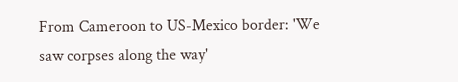From Cameroon to US-Mexico border: 'We saw corpses along the way'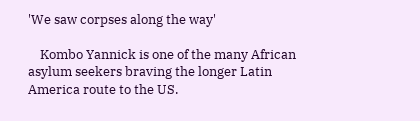'We saw corpses along the way'

    Kombo Yannick is one of the many African asylum seekers braving the longer Latin America route to the US.